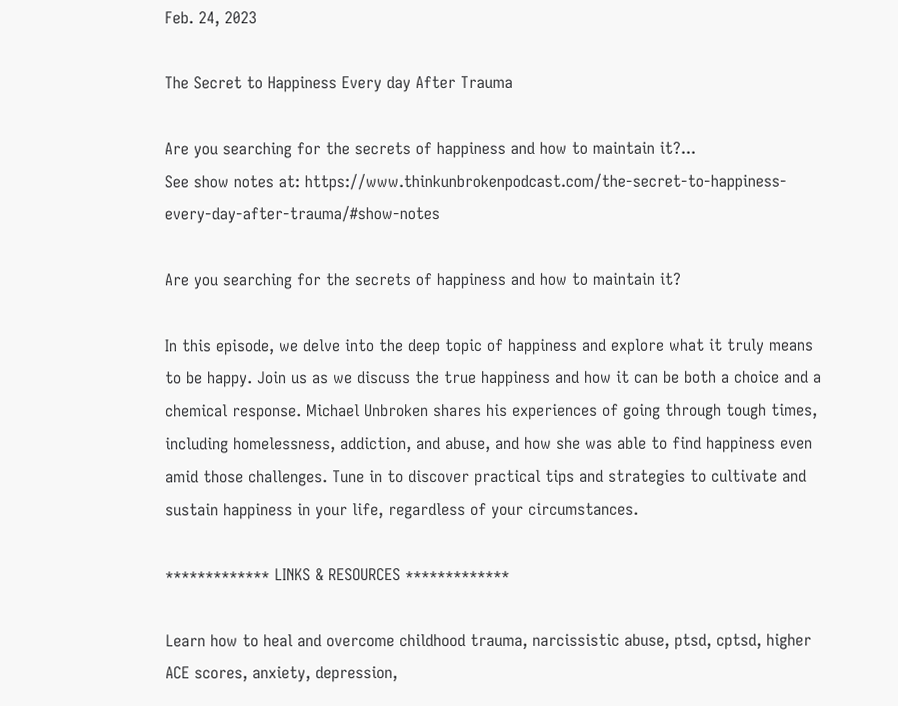Feb. 24, 2023

The Secret to Happiness Every day After Trauma

Are you searching for the secrets of happiness and how to maintain it?...
See show notes at: https://www.thinkunbrokenpodcast.com/the-secret-to-happiness-every-day-after-trauma/#show-notes

Are you searching for the secrets of happiness and how to maintain it?

In this episode, we delve into the deep topic of happiness and explore what it truly means to be happy. Join us as we discuss the true happiness and how it can be both a choice and a chemical response. Michael Unbroken shares his experiences of going through tough times, including homelessness, addiction, and abuse, and how she was able to find happiness even amid those challenges. Tune in to discover practical tips and strategies to cultivate and sustain happiness in your life, regardless of your circumstances.

************* LINKS & RESOURCES *************

Learn how to heal and overcome childhood trauma, narcissistic abuse, ptsd, cptsd, higher ACE scores, anxiety, depression,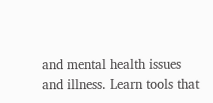and mental health issues and illness. Learn tools that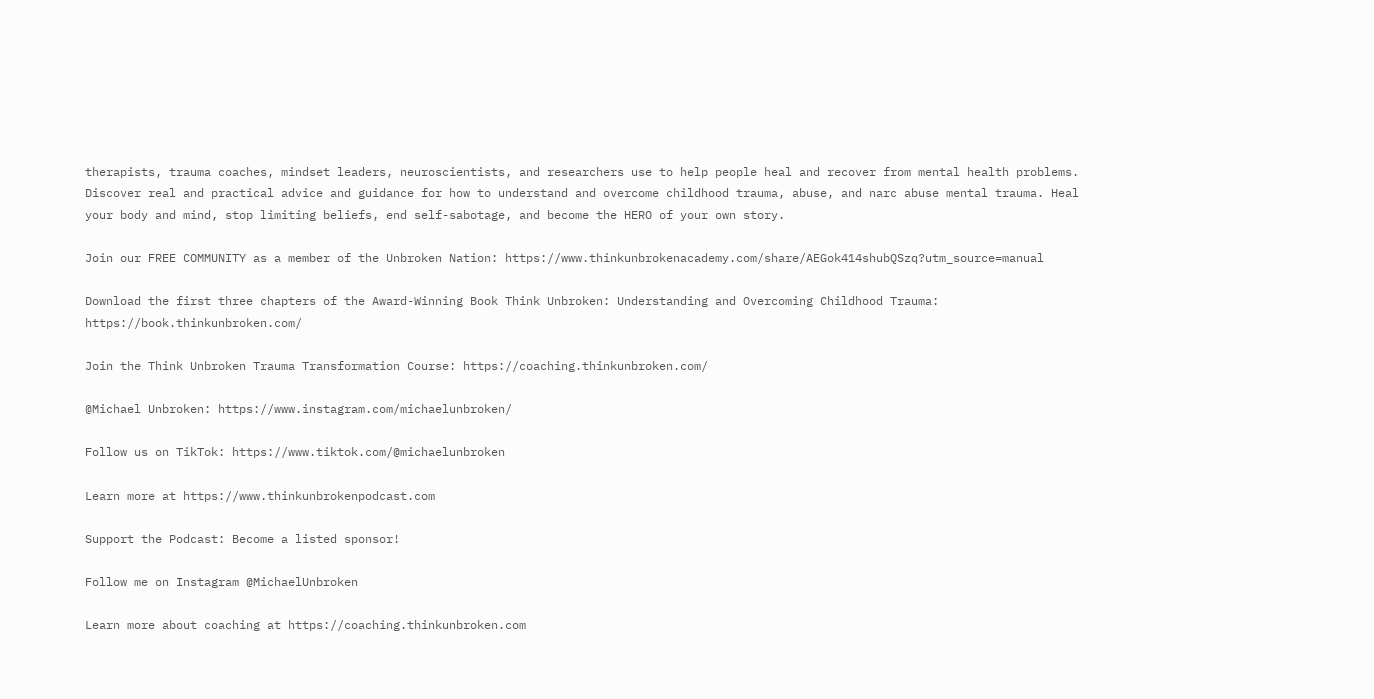therapists, trauma coaches, mindset leaders, neuroscientists, and researchers use to help people heal and recover from mental health problems. Discover real and practical advice and guidance for how to understand and overcome childhood trauma, abuse, and narc abuse mental trauma. Heal your body and mind, stop limiting beliefs, end self-sabotage, and become the HERO of your own story.

Join our FREE COMMUNITY as a member of the Unbroken Nation: https://www.thinkunbrokenacademy.com/share/AEGok414shubQSzq?utm_source=manual

Download the first three chapters of the Award-Winning Book Think Unbroken: Understanding and Overcoming Childhood Trauma: https://book.thinkunbroken.com/

Join the Think Unbroken Trauma Transformation Course: https://coaching.thinkunbroken.com/

@Michael Unbroken: https://www.instagram.com/michaelunbroken/

Follow us on TikTok: https://www.tiktok.com/@michaelunbroken

Learn more at https://www.thinkunbrokenpodcast.com

Support the Podcast: Become a listed sponsor!

Follow me on Instagram @MichaelUnbroken

Learn more about coaching at https://coaching.thinkunbroken.com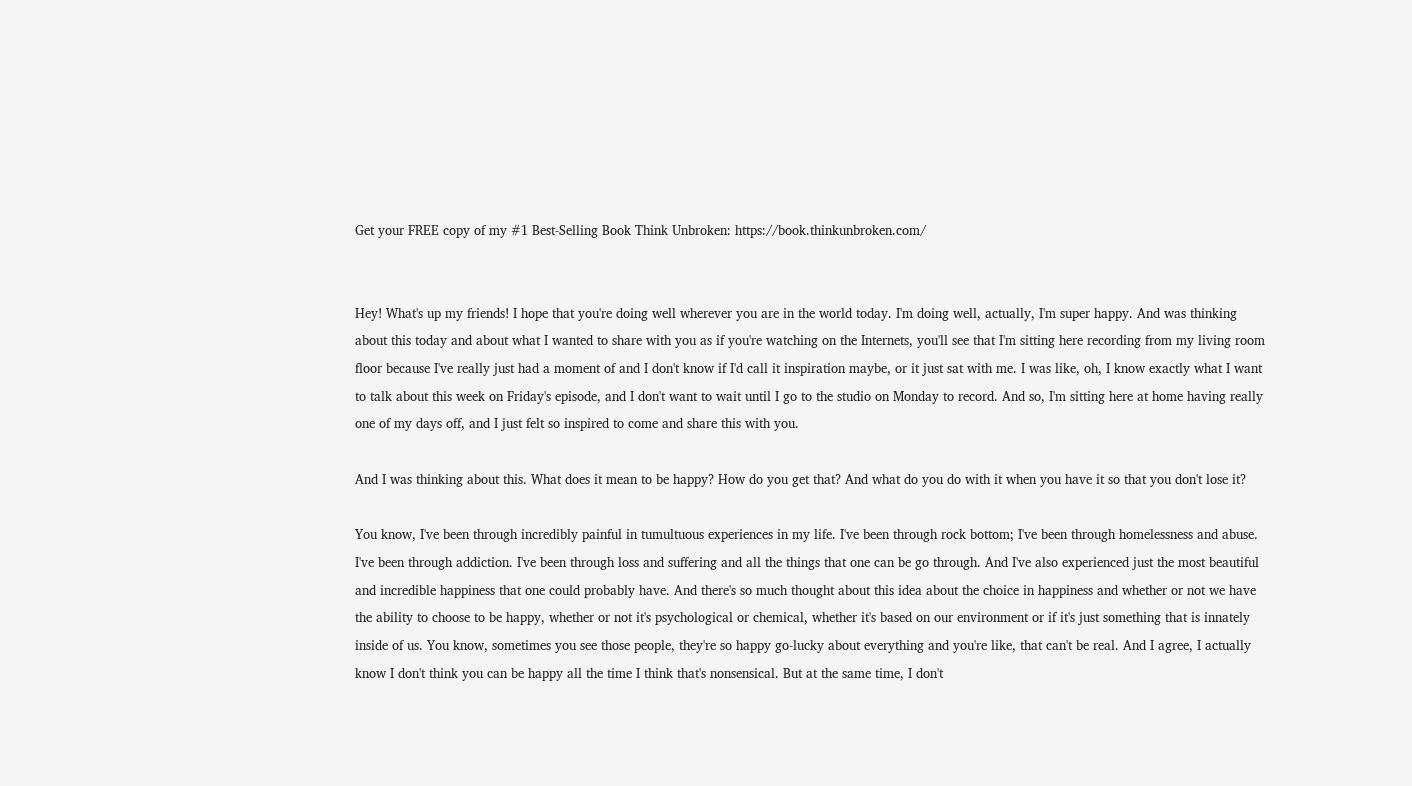Get your FREE copy of my #1 Best-Selling Book Think Unbroken: https://book.thinkunbroken.com/


Hey! What's up my friends! I hope that you're doing well wherever you are in the world today. I'm doing well, actually, I'm super happy. And was thinking about this today and about what I wanted to share with you as if you're watching on the Internets, you'll see that I'm sitting here recording from my living room floor because I've really just had a moment of and I don't know if I'd call it inspiration maybe, or it just sat with me. I was like, oh, I know exactly what I want to talk about this week on Friday's episode, and I don't want to wait until I go to the studio on Monday to record. And so, I'm sitting here at home having really one of my days off, and I just felt so inspired to come and share this with you.

And I was thinking about this. What does it mean to be happy? How do you get that? And what do you do with it when you have it so that you don't lose it?

You know, I've been through incredibly painful in tumultuous experiences in my life. I've been through rock bottom; I've been through homelessness and abuse. I've been through addiction. I've been through loss and suffering and all the things that one can be go through. And I've also experienced just the most beautiful and incredible happiness that one could probably have. And there's so much thought about this idea about the choice in happiness and whether or not we have the ability to choose to be happy, whether or not it's psychological or chemical, whether it's based on our environment or if it's just something that is innately inside of us. You know, sometimes you see those people, they're so happy go-lucky about everything and you're like, that can't be real. And I agree, I actually know I don't think you can be happy all the time I think that's nonsensical. But at the same time, I don't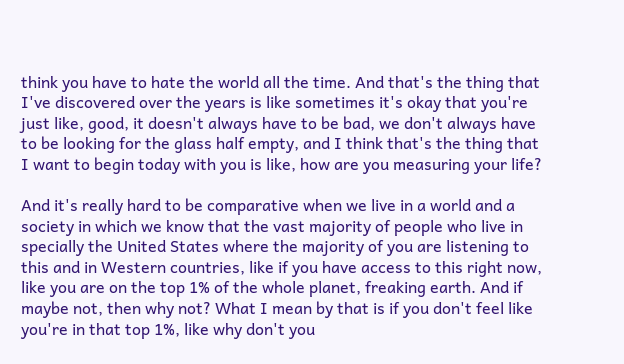think you have to hate the world all the time. And that's the thing that I've discovered over the years is like sometimes it's okay that you're just like, good, it doesn't always have to be bad, we don't always have to be looking for the glass half empty, and I think that's the thing that I want to begin today with you is like, how are you measuring your life?

And it's really hard to be comparative when we live in a world and a society in which we know that the vast majority of people who live in specially the United States where the majority of you are listening to this and in Western countries, like if you have access to this right now, like you are on the top 1% of the whole planet, freaking earth. And if maybe not, then why not? What I mean by that is if you don't feel like you're in that top 1%, like why don't you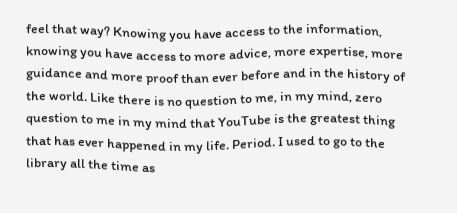feel that way? Knowing you have access to the information, knowing you have access to more advice, more expertise, more guidance and more proof than ever before and in the history of the world. Like there is no question to me, in my mind, zero question to me in my mind that YouTube is the greatest thing that has ever happened in my life. Period. I used to go to the library all the time as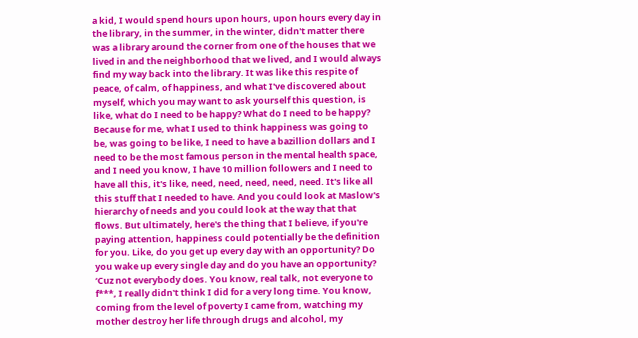a kid, I would spend hours upon hours, upon hours every day in the library, in the summer, in the winter, didn't matter there was a library around the corner from one of the houses that we lived in and the neighborhood that we lived, and I would always find my way back into the library. It was like this respite of peace, of calm, of happiness, and what I've discovered about myself, which you may want to ask yourself this question, is like, what do I need to be happy? What do I need to be happy? Because for me, what I used to think happiness was going to be, was going to be like, I need to have a bazillion dollars and I need to be the most famous person in the mental health space, and I need you know, I have 10 million followers and I need to have all this, it's like, need, need, need, need, need. It's like all this stuff that I needed to have. And you could look at Maslow's hierarchy of needs and you could look at the way that that flows. But ultimately, here's the thing that I believe, if you're paying attention, happiness could potentially be the definition for you. Like, do you get up every day with an opportunity? Do you wake up every single day and do you have an opportunity? ‘Cuz not everybody does. You know, real talk, not everyone to f***, I really didn't think I did for a very long time. You know, coming from the level of poverty I came from, watching my mother destroy her life through drugs and alcohol, my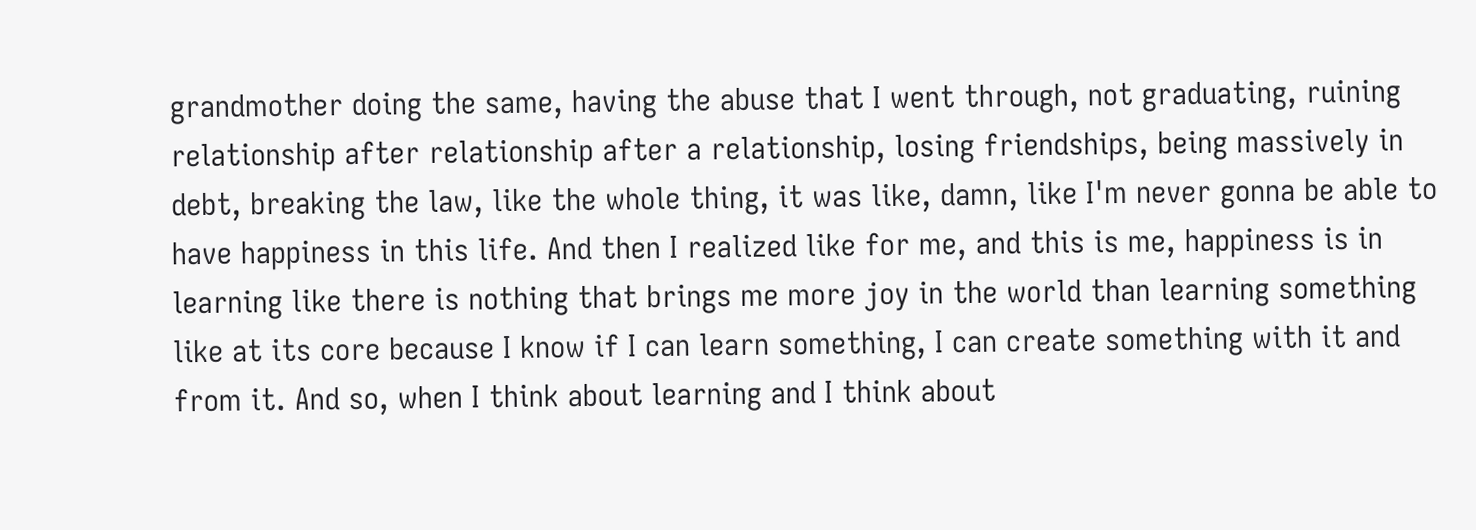grandmother doing the same, having the abuse that I went through, not graduating, ruining relationship after relationship after a relationship, losing friendships, being massively in debt, breaking the law, like the whole thing, it was like, damn, like I'm never gonna be able to have happiness in this life. And then I realized like for me, and this is me, happiness is in learning like there is nothing that brings me more joy in the world than learning something like at its core because I know if I can learn something, I can create something with it and from it. And so, when I think about learning and I think about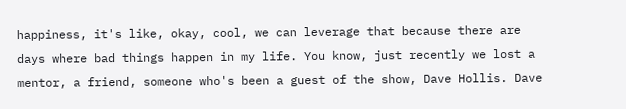happiness, it's like, okay, cool, we can leverage that because there are days where bad things happen in my life. You know, just recently we lost a mentor, a friend, someone who's been a guest of the show, Dave Hollis. Dave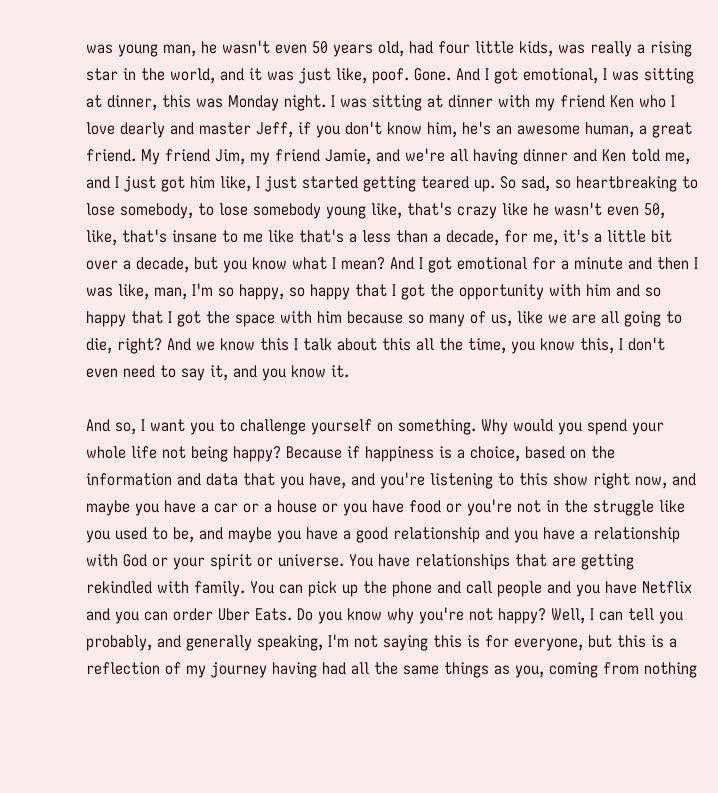was young man, he wasn't even 50 years old, had four little kids, was really a rising star in the world, and it was just like, poof. Gone. And I got emotional, I was sitting at dinner, this was Monday night. I was sitting at dinner with my friend Ken who I love dearly and master Jeff, if you don't know him, he's an awesome human, a great friend. My friend Jim, my friend Jamie, and we're all having dinner and Ken told me, and I just got him like, I just started getting teared up. So sad, so heartbreaking to lose somebody, to lose somebody young like, that's crazy like he wasn't even 50, like, that's insane to me like that's a less than a decade, for me, it's a little bit over a decade, but you know what I mean? And I got emotional for a minute and then I was like, man, I'm so happy, so happy that I got the opportunity with him and so happy that I got the space with him because so many of us, like we are all going to die, right? And we know this I talk about this all the time, you know this, I don't even need to say it, and you know it.

And so, I want you to challenge yourself on something. Why would you spend your whole life not being happy? Because if happiness is a choice, based on the information and data that you have, and you're listening to this show right now, and maybe you have a car or a house or you have food or you're not in the struggle like you used to be, and maybe you have a good relationship and you have a relationship with God or your spirit or universe. You have relationships that are getting rekindled with family. You can pick up the phone and call people and you have Netflix and you can order Uber Eats. Do you know why you're not happy? Well, I can tell you probably, and generally speaking, I'm not saying this is for everyone, but this is a reflection of my journey having had all the same things as you, coming from nothing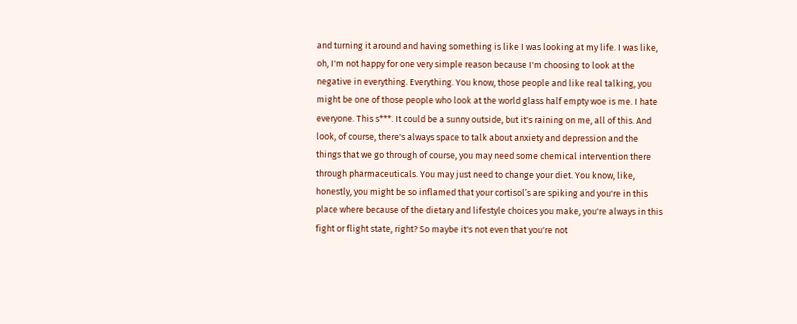and turning it around and having something is like I was looking at my life. I was like, oh, I'm not happy for one very simple reason because I'm choosing to look at the negative in everything. Everything. You know, those people and like real talking, you might be one of those people who look at the world glass half empty woe is me. I hate everyone. This s***. It could be a sunny outside, but it's raining on me, all of this. And look, of course, there's always space to talk about anxiety and depression and the things that we go through of course, you may need some chemical intervention there through pharmaceuticals. You may just need to change your diet. You know, like, honestly, you might be so inflamed that your cortisol’s are spiking and you're in this place where because of the dietary and lifestyle choices you make, you're always in this fight or flight state, right? So maybe it's not even that you're not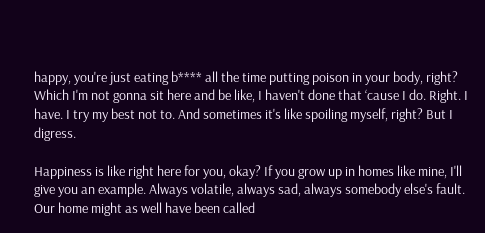happy, you're just eating b**** all the time putting poison in your body, right? Which I'm not gonna sit here and be like, I haven't done that ‘cause I do. Right. I have. I try my best not to. And sometimes it's like spoiling myself, right? But I digress.

Happiness is like right here for you, okay? If you grow up in homes like mine, I'll give you an example. Always volatile, always sad, always somebody else's fault. Our home might as well have been called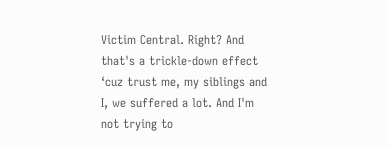Victim Central. Right? And that's a trickle-down effect ‘cuz trust me, my siblings and I, we suffered a lot. And I'm not trying to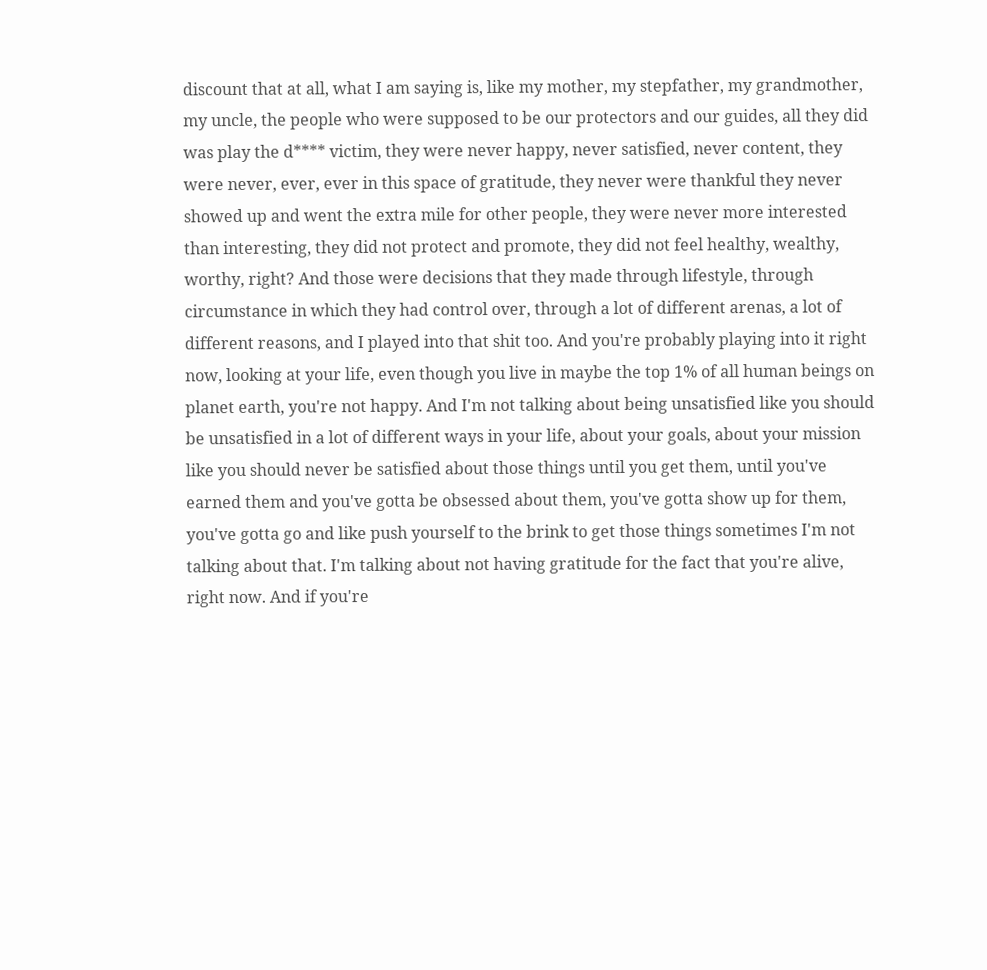discount that at all, what I am saying is, like my mother, my stepfather, my grandmother, my uncle, the people who were supposed to be our protectors and our guides, all they did was play the d**** victim, they were never happy, never satisfied, never content, they were never, ever, ever in this space of gratitude, they never were thankful they never showed up and went the extra mile for other people, they were never more interested than interesting, they did not protect and promote, they did not feel healthy, wealthy, worthy, right? And those were decisions that they made through lifestyle, through circumstance in which they had control over, through a lot of different arenas, a lot of different reasons, and I played into that shit too. And you're probably playing into it right now, looking at your life, even though you live in maybe the top 1% of all human beings on planet earth, you're not happy. And I'm not talking about being unsatisfied like you should be unsatisfied in a lot of different ways in your life, about your goals, about your mission like you should never be satisfied about those things until you get them, until you've earned them and you've gotta be obsessed about them, you've gotta show up for them, you've gotta go and like push yourself to the brink to get those things sometimes I'm not talking about that. I'm talking about not having gratitude for the fact that you're alive, right now. And if you're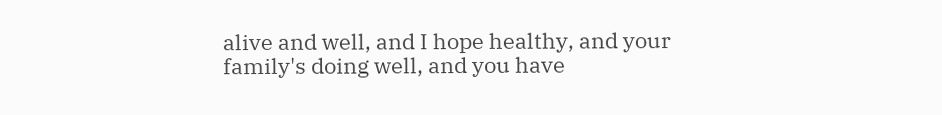alive and well, and I hope healthy, and your family's doing well, and you have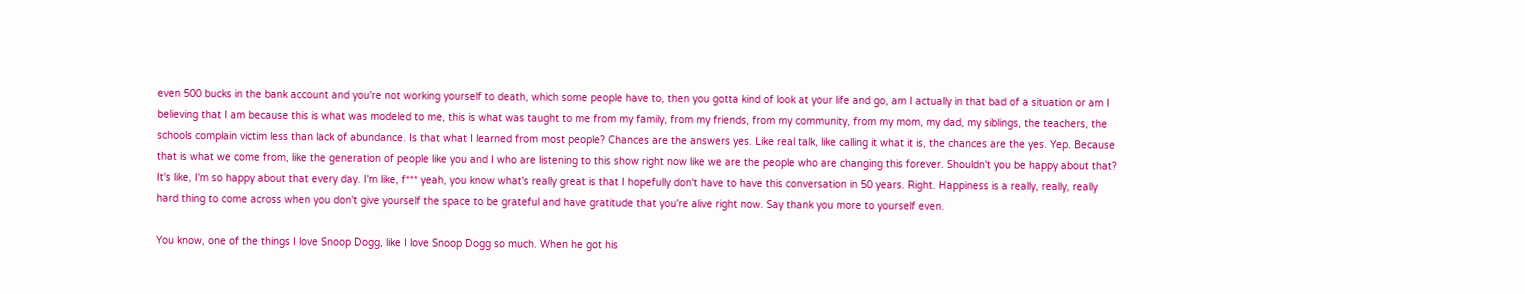even 500 bucks in the bank account and you're not working yourself to death, which some people have to, then you gotta kind of look at your life and go, am I actually in that bad of a situation or am I believing that I am because this is what was modeled to me, this is what was taught to me from my family, from my friends, from my community, from my mom, my dad, my siblings, the teachers, the schools complain victim less than lack of abundance. Is that what I learned from most people? Chances are the answers yes. Like real talk, like calling it what it is, the chances are the yes. Yep. Because that is what we come from, like the generation of people like you and I who are listening to this show right now like we are the people who are changing this forever. Shouldn't you be happy about that? It's like, I'm so happy about that every day. I'm like, f*** yeah, you know what's really great is that I hopefully don't have to have this conversation in 50 years. Right. Happiness is a really, really, really hard thing to come across when you don't give yourself the space to be grateful and have gratitude that you're alive right now. Say thank you more to yourself even.

You know, one of the things I love Snoop Dogg, like I love Snoop Dogg so much. When he got his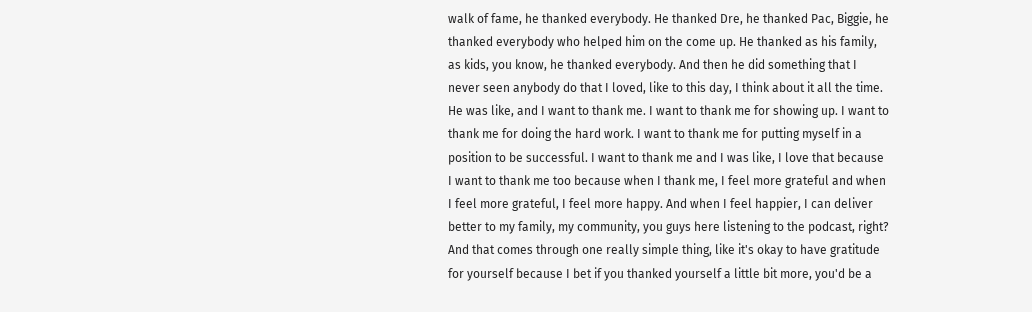walk of fame, he thanked everybody. He thanked Dre, he thanked Pac, Biggie, he thanked everybody who helped him on the come up. He thanked as his family, as kids, you know, he thanked everybody. And then he did something that I never seen anybody do that I loved, like to this day, I think about it all the time. He was like, and I want to thank me. I want to thank me for showing up. I want to thank me for doing the hard work. I want to thank me for putting myself in a position to be successful. I want to thank me and I was like, I love that because I want to thank me too because when I thank me, I feel more grateful and when I feel more grateful, I feel more happy. And when I feel happier, I can deliver better to my family, my community, you guys here listening to the podcast, right? And that comes through one really simple thing, like it's okay to have gratitude for yourself because I bet if you thanked yourself a little bit more, you'd be a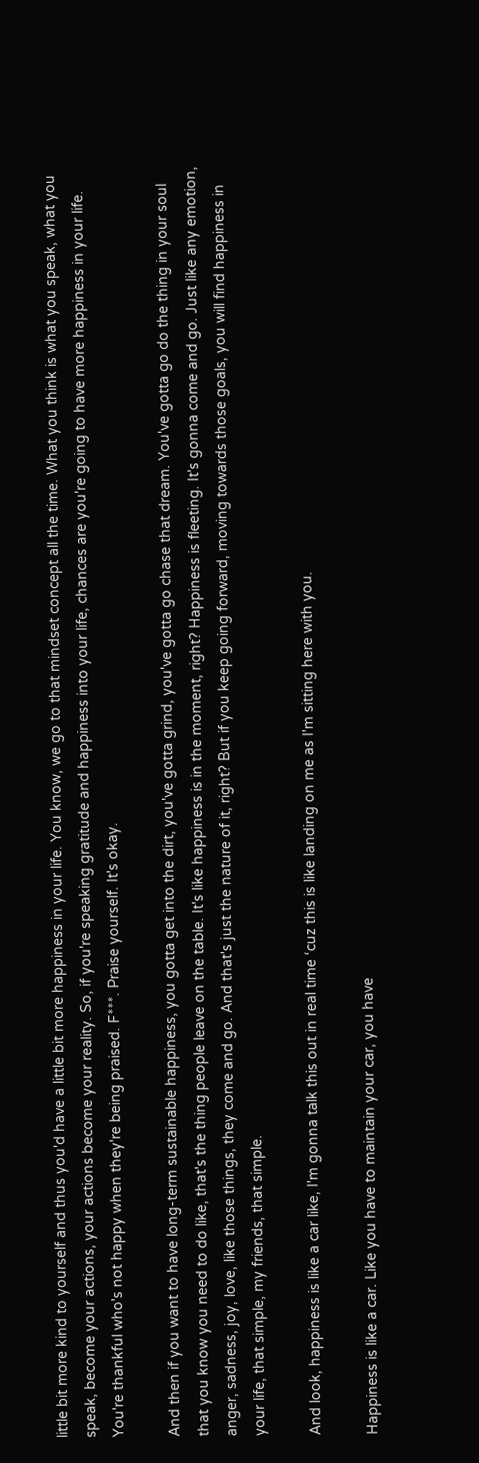little bit more kind to yourself and thus you'd have a little bit more happiness in your life. You know, we go to that mindset concept all the time. What you think is what you speak, what you speak, become your actions, your actions become your reality. So, if you're speaking gratitude and happiness into your life, chances are you're going to have more happiness in your life. You're thankful who's not happy when they're being praised. F***. Praise yourself. It's okay.

And then if you want to have long-term sustainable happiness, you gotta get into the dirt, you've gotta grind, you've gotta go chase that dream. You've gotta go do the thing in your soul that you know you need to do like, that's the thing people leave on the table. It's like happiness is in the moment, right? Happiness is fleeting. It's gonna come and go. Just like any emotion, anger, sadness, joy, love, like those things, they come and go. And that's just the nature of it, right? But if you keep going forward, moving towards those goals, you will find happiness in your life, that simple, my friends, that simple.

And look, happiness is like a car like, I'm gonna talk this out in real time ‘cuz this is like landing on me as I'm sitting here with you.

Happiness is like a car. Like you have to maintain your car, you have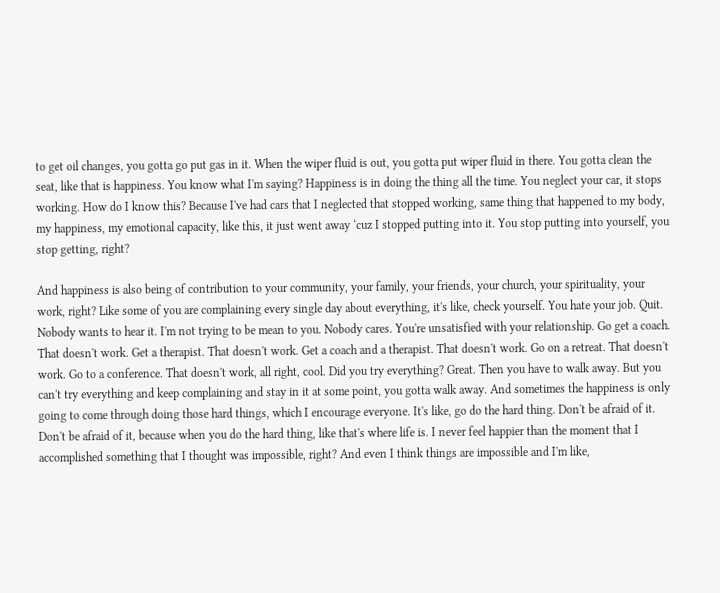to get oil changes, you gotta go put gas in it. When the wiper fluid is out, you gotta put wiper fluid in there. You gotta clean the seat, like that is happiness. You know what I'm saying? Happiness is in doing the thing all the time. You neglect your car, it stops working. How do I know this? Because I've had cars that I neglected that stopped working, same thing that happened to my body, my happiness, my emotional capacity, like this, it just went away ‘cuz I stopped putting into it. You stop putting into yourself, you stop getting, right?

And happiness is also being of contribution to your community, your family, your friends, your church, your spirituality, your work, right? Like some of you are complaining every single day about everything, it's like, check yourself. You hate your job. Quit. Nobody wants to hear it. I'm not trying to be mean to you. Nobody cares. You're unsatisfied with your relationship. Go get a coach. That doesn't work. Get a therapist. That doesn't work. Get a coach and a therapist. That doesn't work. Go on a retreat. That doesn't work. Go to a conference. That doesn't work, all right, cool. Did you try everything? Great. Then you have to walk away. But you can't try everything and keep complaining and stay in it at some point, you gotta walk away. And sometimes the happiness is only going to come through doing those hard things, which I encourage everyone. It's like, go do the hard thing. Don't be afraid of it. Don't be afraid of it, because when you do the hard thing, like that's where life is. I never feel happier than the moment that I accomplished something that I thought was impossible, right? And even I think things are impossible and I'm like,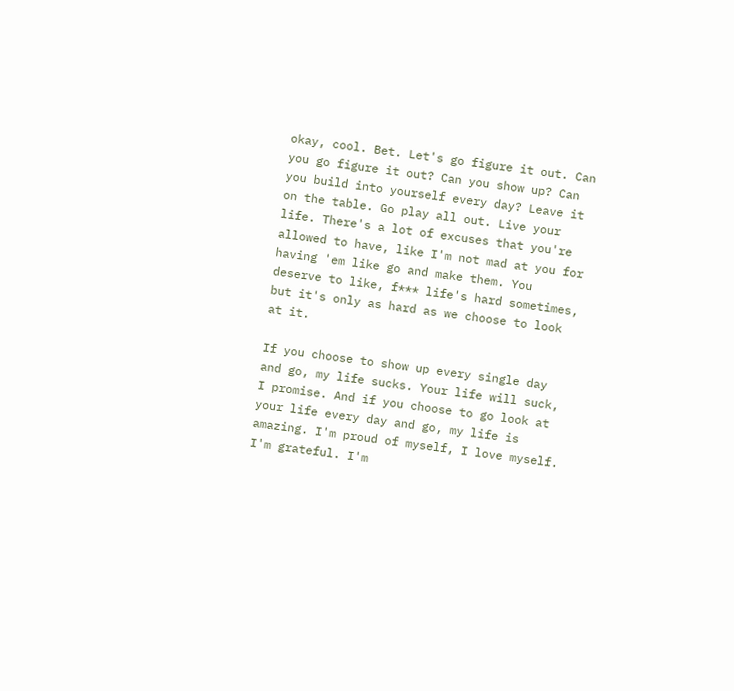okay, cool. Bet. Let's go figure it out. Can you go figure it out? Can you show up? Can you build into yourself every day? Leave it on the table. Go play all out. Live your life. There's a lot of excuses that you're allowed to have, like I'm not mad at you for having 'em like go and make them. You deserve to like, f*** life's hard sometimes, but it's only as hard as we choose to look at it.

If you choose to show up every single day and go, my life sucks. Your life will suck, I promise. And if you choose to go look at your life every day and go, my life is amazing. I'm proud of myself, I love myself. I'm grateful. I'm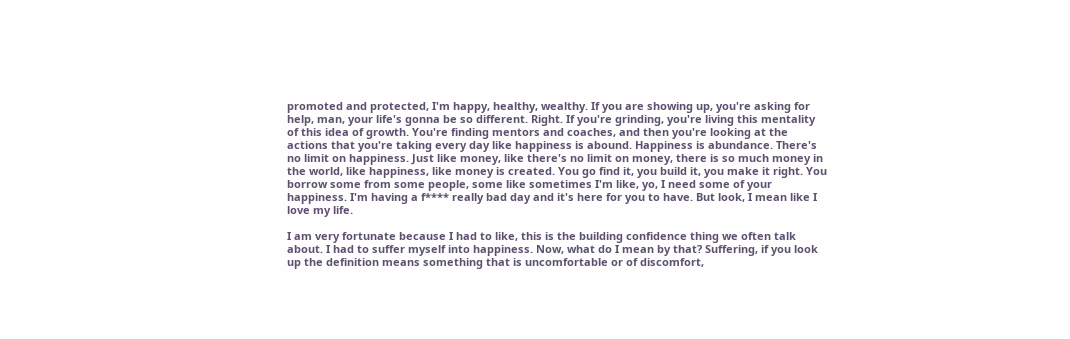promoted and protected, I'm happy, healthy, wealthy. If you are showing up, you're asking for help, man, your life's gonna be so different. Right. If you're grinding, you're living this mentality of this idea of growth. You're finding mentors and coaches, and then you're looking at the actions that you're taking every day like happiness is abound. Happiness is abundance. There's no limit on happiness. Just like money, like there's no limit on money, there is so much money in the world, like happiness, like money is created. You go find it, you build it, you make it right. You borrow some from some people, some like sometimes I'm like, yo, I need some of your happiness. I'm having a f**** really bad day and it's here for you to have. But look, I mean like I love my life.

I am very fortunate because I had to like, this is the building confidence thing we often talk about. I had to suffer myself into happiness. Now, what do I mean by that? Suffering, if you look up the definition means something that is uncomfortable or of discomfort,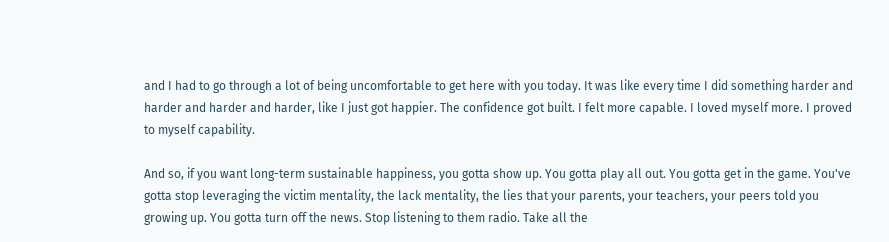and I had to go through a lot of being uncomfortable to get here with you today. It was like every time I did something harder and harder and harder and harder, like I just got happier. The confidence got built. I felt more capable. I loved myself more. I proved to myself capability.

And so, if you want long-term sustainable happiness, you gotta show up. You gotta play all out. You gotta get in the game. You've gotta stop leveraging the victim mentality, the lack mentality, the lies that your parents, your teachers, your peers told you growing up. You gotta turn off the news. Stop listening to them radio. Take all the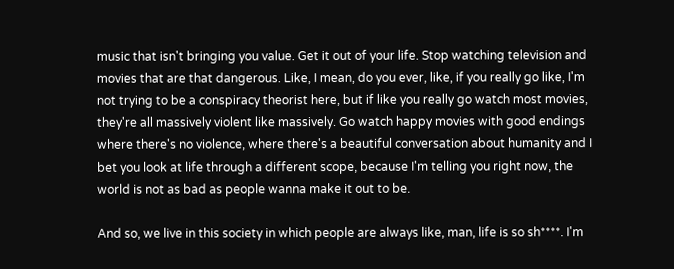music that isn't bringing you value. Get it out of your life. Stop watching television and movies that are that dangerous. Like, I mean, do you ever, like, if you really go like, I'm not trying to be a conspiracy theorist here, but if like you really go watch most movies, they're all massively violent like massively. Go watch happy movies with good endings where there's no violence, where there's a beautiful conversation about humanity and I bet you look at life through a different scope, because I'm telling you right now, the world is not as bad as people wanna make it out to be.

And so, we live in this society in which people are always like, man, life is so sh****. I'm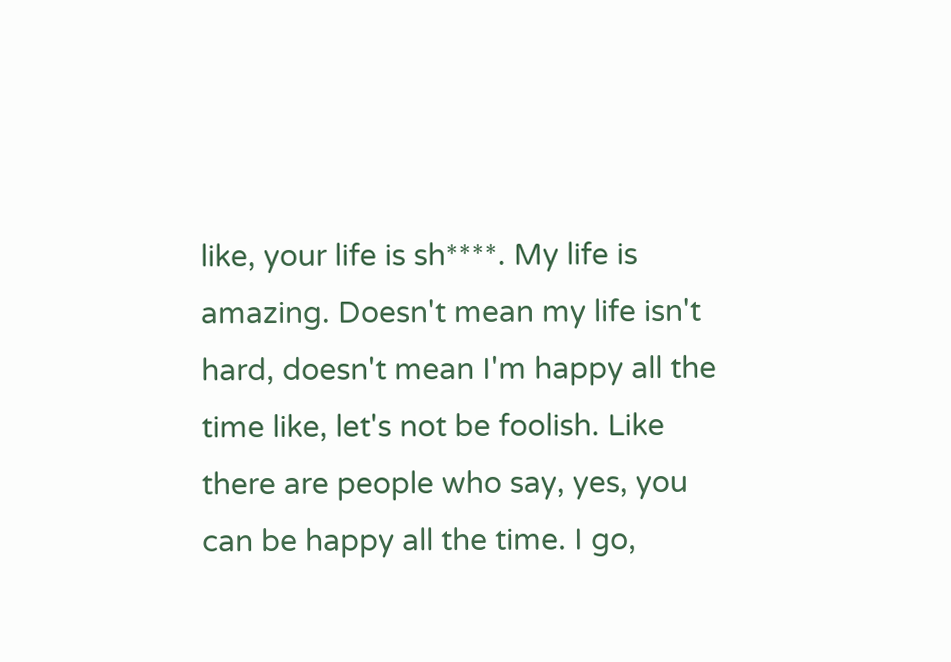like, your life is sh****. My life is amazing. Doesn't mean my life isn't hard, doesn't mean I'm happy all the time like, let's not be foolish. Like there are people who say, yes, you can be happy all the time. I go,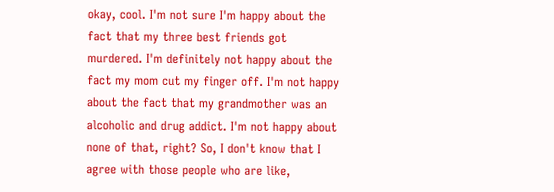okay, cool. I'm not sure I'm happy about the fact that my three best friends got murdered. I'm definitely not happy about the fact my mom cut my finger off. I'm not happy about the fact that my grandmother was an alcoholic and drug addict. I'm not happy about none of that, right? So, I don't know that I agree with those people who are like,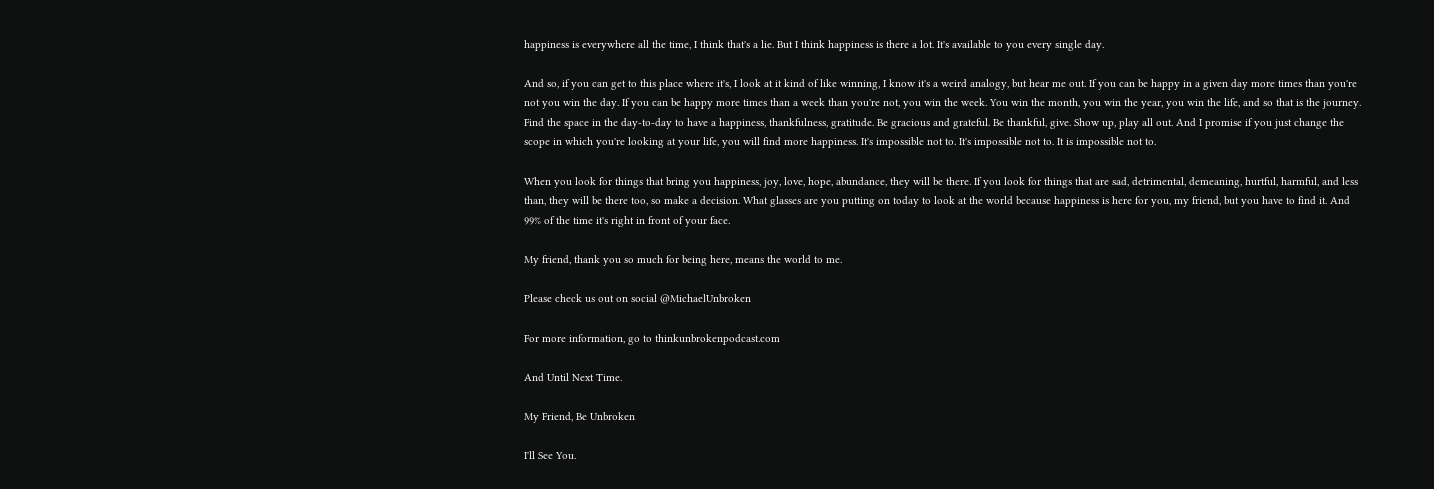happiness is everywhere all the time, I think that's a lie. But I think happiness is there a lot. It's available to you every single day.

And so, if you can get to this place where it's, I look at it kind of like winning, I know it's a weird analogy, but hear me out. If you can be happy in a given day more times than you're not you win the day. If you can be happy more times than a week than you're not, you win the week. You win the month, you win the year, you win the life, and so that is the journey. Find the space in the day-to-day to have a happiness, thankfulness, gratitude. Be gracious and grateful. Be thankful, give. Show up, play all out. And I promise if you just change the scope in which you're looking at your life, you will find more happiness. It's impossible not to. It's impossible not to. It is impossible not to.

When you look for things that bring you happiness, joy, love, hope, abundance, they will be there. If you look for things that are sad, detrimental, demeaning, hurtful, harmful, and less than, they will be there too, so make a decision. What glasses are you putting on today to look at the world because happiness is here for you, my friend, but you have to find it. And 99% of the time it's right in front of your face.

My friend, thank you so much for being here, means the world to me.

Please check us out on social @MichaelUnbroken

For more information, go to thinkunbrokenpodcast.com

And Until Next Time.

My Friend, Be Unbroken

I'll See You.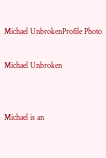Michael UnbrokenProfile Photo

Michael Unbroken


Michael is an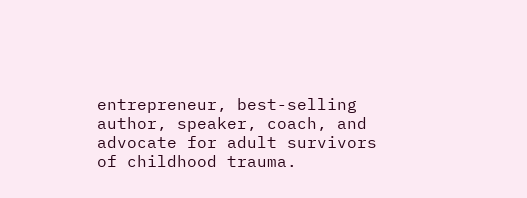entrepreneur, best-selling author, speaker, coach, and advocate for adult survivors of childhood trauma.